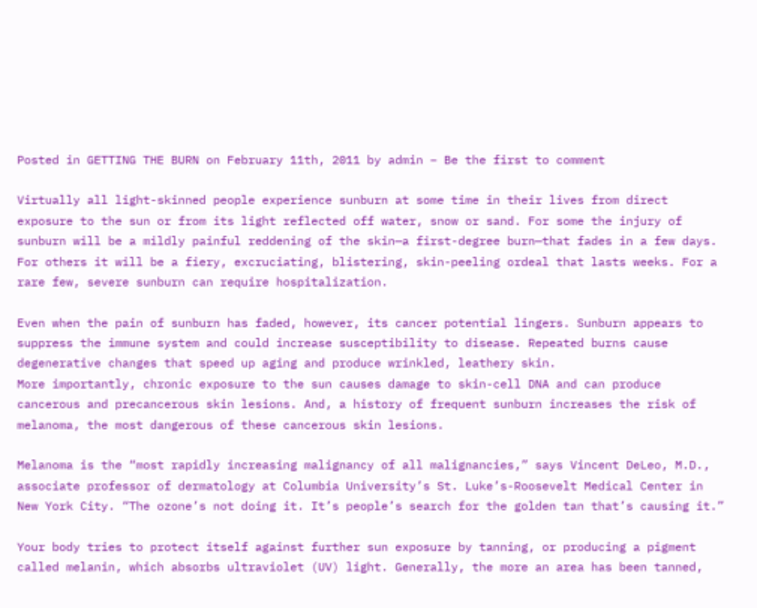Posted in GETTING THE BURN on February 11th, 2011 by admin – Be the first to comment

Virtually all light-skinned people experience sunburn at some time in their lives from direct exposure to the sun or from its light reflected off water, snow or sand. For some the injury of sunburn will be a mildly painful reddening of the skin—a first-degree burn—that fades in a few days. For others it will be a fiery, excruciating, blistering, skin-peeling ordeal that lasts weeks. For a rare few, severe sunburn can require hospitalization.

Even when the pain of sunburn has faded, however, its cancer potential lingers. Sunburn appears to suppress the immune system and could increase susceptibility to disease. Repeated burns cause degenerative changes that speed up aging and produce wrinkled, leathery skin.
More importantly, chronic exposure to the sun causes damage to skin-cell DNA and can produce cancerous and precancerous skin lesions. And, a history of frequent sunburn increases the risk of melanoma, the most dangerous of these cancerous skin lesions.

Melanoma is the “most rapidly increasing malignancy of all malignancies,” says Vincent DeLeo, M.D., associate professor of dermatology at Columbia University’s St. Luke’s-Roosevelt Medical Center in New York City. “The ozone’s not doing it. It’s people’s search for the golden tan that’s causing it.”

Your body tries to protect itself against further sun exposure by tanning, or producing a pigment called melanin, which absorbs ultraviolet (UV) light. Generally, the more an area has been tanned,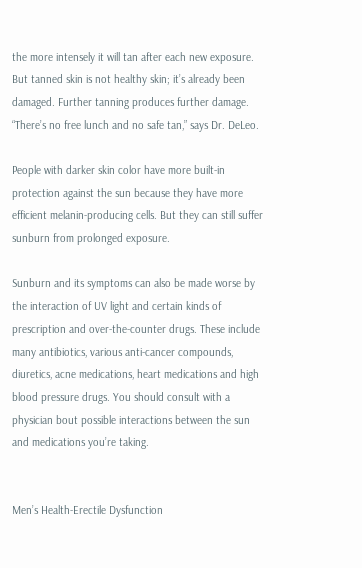the more intensely it will tan after each new exposure. But tanned skin is not healthy skin; it’s already been damaged. Further tanning produces further damage. “There’s no free lunch and no safe tan,” says Dr. DeLeo.

People with darker skin color have more built-in protection against the sun because they have more efficient melanin-producing cells. But they can still suffer sunburn from prolonged exposure.

Sunburn and its symptoms can also be made worse by the interaction of UV light and certain kinds of prescription and over-the-counter drugs. These include many antibiotics, various anti-cancer compounds, diuretics, acne medications, heart medications and high blood pressure drugs. You should consult with a physician bout possible interactions between the sun and medications you’re taking.


Men’s Health-Erectile Dysfunction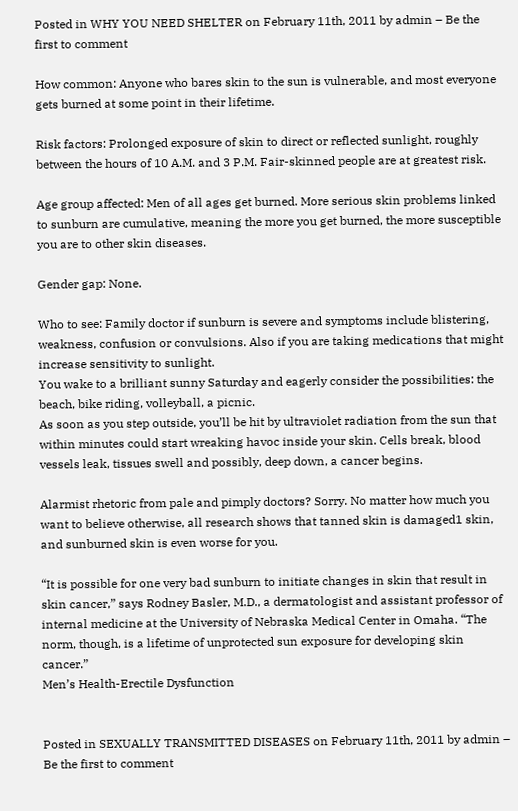Posted in WHY YOU NEED SHELTER on February 11th, 2011 by admin – Be the first to comment

How common: Anyone who bares skin to the sun is vulnerable, and most everyone gets burned at some point in their lifetime.

Risk factors: Prolonged exposure of skin to direct or reflected sunlight, roughly between the hours of 10 A.M. and 3 P.M. Fair-skinned people are at greatest risk.

Age group affected: Men of all ages get burned. More serious skin problems linked to sunburn are cumulative, meaning the more you get burned, the more susceptible you are to other skin diseases.

Gender gap: None.

Who to see: Family doctor if sunburn is severe and symptoms include blistering, weakness, confusion or convulsions. Also if you are taking medications that might increase sensitivity to sunlight.
You wake to a brilliant sunny Saturday and eagerly consider the possibilities: the beach, bike riding, volleyball, a picnic.
As soon as you step outside, you’ll be hit by ultraviolet radiation from the sun that within minutes could start wreaking havoc inside your skin. Cells break, blood vessels leak, tissues swell and possibly, deep down, a cancer begins.

Alarmist rhetoric from pale and pimply doctors? Sorry. No matter how much you want to believe otherwise, all research shows that tanned skin is damaged1 skin, and sunburned skin is even worse for you.

“It is possible for one very bad sunburn to initiate changes in skin that result in skin cancer,” says Rodney Basler, M.D., a dermatologist and assistant professor of internal medicine at the University of Nebraska Medical Center in Omaha. “The norm, though, is a lifetime of unprotected sun exposure for developing skin cancer.”
Men’s Health-Erectile Dysfunction


Posted in SEXUALLY TRANSMITTED DISEASES on February 11th, 2011 by admin – Be the first to comment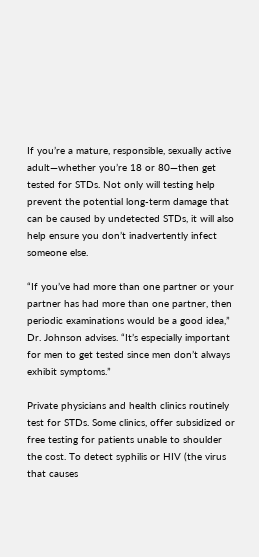If you’re a mature, responsible, sexually active adult—whether you’re 18 or 80—then get tested for STDs. Not only will testing help prevent the potential long-term damage that can be caused by undetected STDs, it will also help ensure you don’t inadvertently infect someone else.

“If you’ve had more than one partner or your partner has had more than one partner, then periodic examinations would be a good idea,” Dr. Johnson advises. “It’s especially important for men to get tested since men don’t always exhibit symptoms.”

Private physicians and health clinics routinely test for STDs. Some clinics, offer subsidized or free testing for patients unable to shoulder the cost. To detect syphilis or HIV (the virus that causes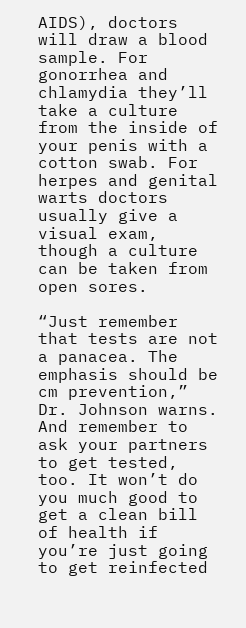AIDS), doctors will draw a blood sample. For gonorrhea and chlamydia they’ll take a culture from the inside of your penis with a cotton swab. For herpes and genital warts doctors usually give a visual exam, though a culture can be taken from open sores.

“Just remember that tests are not a panacea. The emphasis should be cm prevention,” Dr. Johnson warns. And remember to ask your partners to get tested, too. It won’t do you much good to get a clean bill of health if you’re just going to get reinfected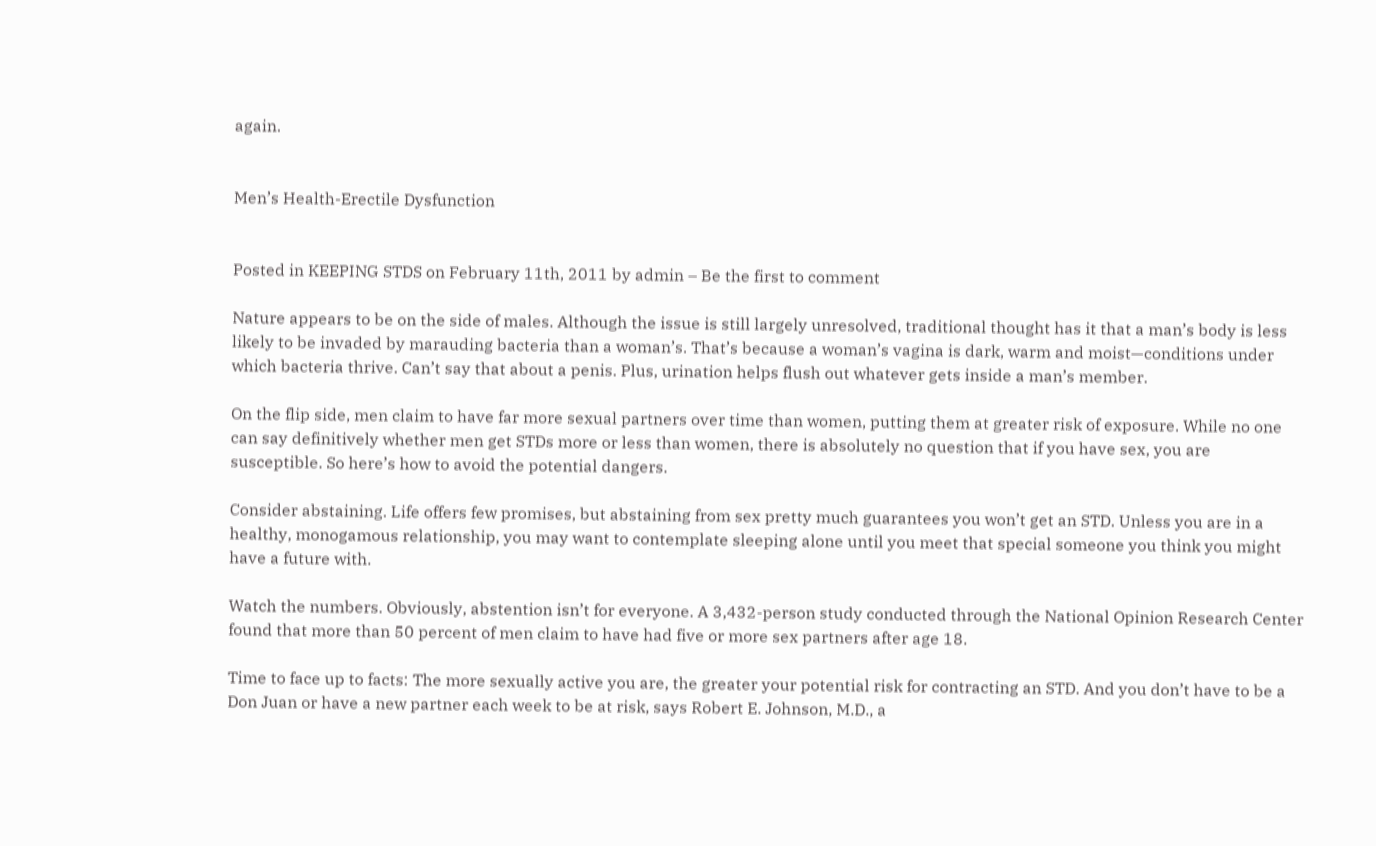again.


Men’s Health-Erectile Dysfunction


Posted in KEEPING STDS on February 11th, 2011 by admin – Be the first to comment

Nature appears to be on the side of males. Although the issue is still largely unresolved, traditional thought has it that a man’s body is less likely to be invaded by marauding bacteria than a woman’s. That’s because a woman’s vagina is dark, warm and moist—conditions under which bacteria thrive. Can’t say that about a penis. Plus, urination helps flush out whatever gets inside a man’s member.

On the flip side, men claim to have far more sexual partners over time than women, putting them at greater risk of exposure. While no one can say definitively whether men get STDs more or less than women, there is absolutely no question that if you have sex, you are susceptible. So here’s how to avoid the potential dangers.

Consider abstaining. Life offers few promises, but abstaining from sex pretty much guarantees you won’t get an STD. Unless you are in a healthy, monogamous relationship, you may want to contemplate sleeping alone until you meet that special someone you think you might have a future with.

Watch the numbers. Obviously, abstention isn’t for everyone. A 3,432-person study conducted through the National Opinion Research Center found that more than 50 percent of men claim to have had five or more sex partners after age 18.

Time to face up to facts: The more sexually active you are, the greater your potential risk for contracting an STD. And you don’t have to be a Don Juan or have a new partner each week to be at risk, says Robert E. Johnson, M.D., a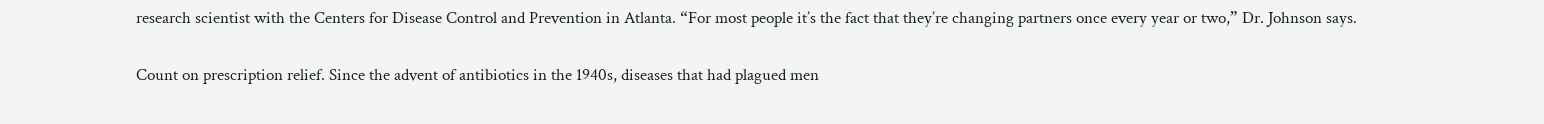research scientist with the Centers for Disease Control and Prevention in Atlanta. “For most people it’s the fact that they’re changing partners once every year or two,” Dr. Johnson says.

Count on prescription relief. Since the advent of antibiotics in the 1940s, diseases that had plagued men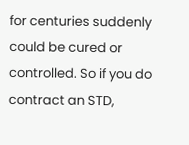for centuries suddenly could be cured or controlled. So if you do contract an STD,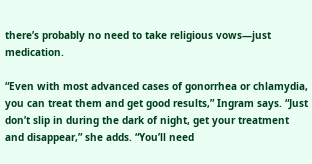there’s probably no need to take religious vows—just medication.

“Even with most advanced cases of gonorrhea or chlamydia, you can treat them and get good results,” Ingram says. “Just don’t slip in during the dark of night, get your treatment and disappear,” she adds. “You’ll need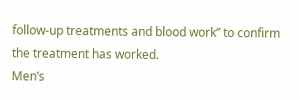follow-up treatments and blood work” to confirm the treatment has worked.
Men’s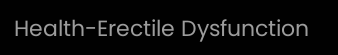Health-Erectile Dysfunction